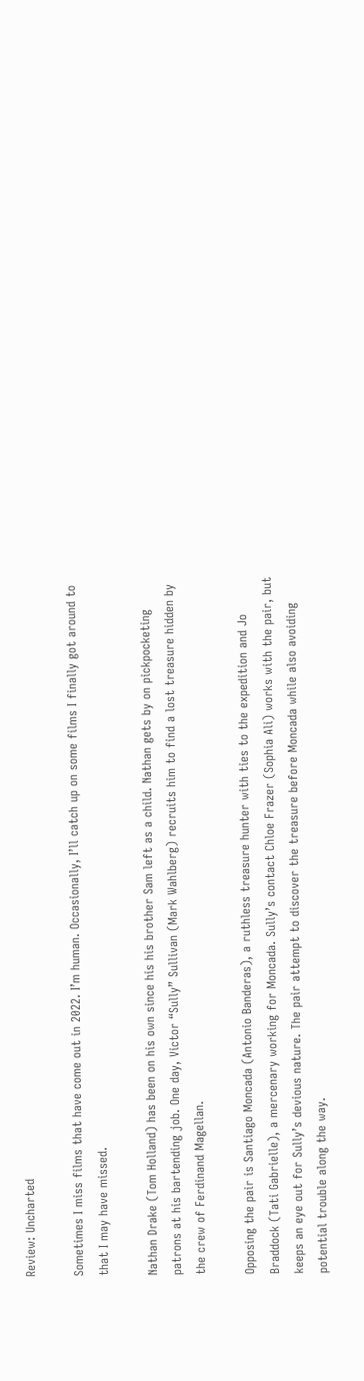Review: Uncharted

Sometimes I miss films that have come out in 2022. I’m human. Occasionally, I’ll catch up on some films I finally got around to that I may have missed.

Nathan Drake (Tom Holland) has been on his own since his his brother Sam left as a child. Nathan gets by on pickpocketing patrons at his bartending job. One day, Victor “Sully” Sullivan (Mark Wahlberg) recruits him to find a lost treasure hidden by the crew of Ferdinand Magellan.

Opposing the pair is Santiago Moncada (Antonio Banderas), a ruthless treasure hunter with ties to the expedition and Jo Braddock (Tati Gabrielle), a mercenary working for Moncada. Sully’s contact Chloe Frazer (Sophia Ali) works with the pair, but keeps an eye out for Sully’s devious nature. The pair attempt to discover the treasure before Moncada while also avoiding potential trouble along the way.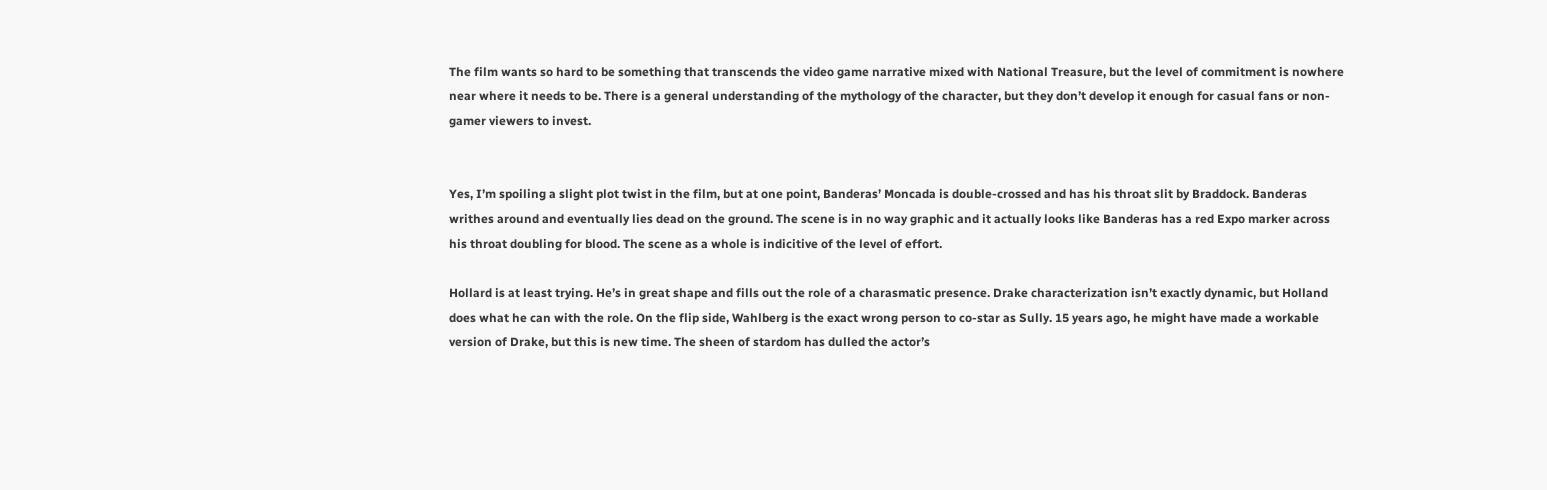The film wants so hard to be something that transcends the video game narrative mixed with National Treasure, but the level of commitment is nowhere near where it needs to be. There is a general understanding of the mythology of the character, but they don’t develop it enough for casual fans or non-gamer viewers to invest.


Yes, I’m spoiling a slight plot twist in the film, but at one point, Banderas’ Moncada is double-crossed and has his throat slit by Braddock. Banderas writhes around and eventually lies dead on the ground. The scene is in no way graphic and it actually looks like Banderas has a red Expo marker across his throat doubling for blood. The scene as a whole is indicitive of the level of effort.

Hollard is at least trying. He’s in great shape and fills out the role of a charasmatic presence. Drake characterization isn’t exactly dynamic, but Holland does what he can with the role. On the flip side, Wahlberg is the exact wrong person to co-star as Sully. 15 years ago, he might have made a workable version of Drake, but this is new time. The sheen of stardom has dulled the actor’s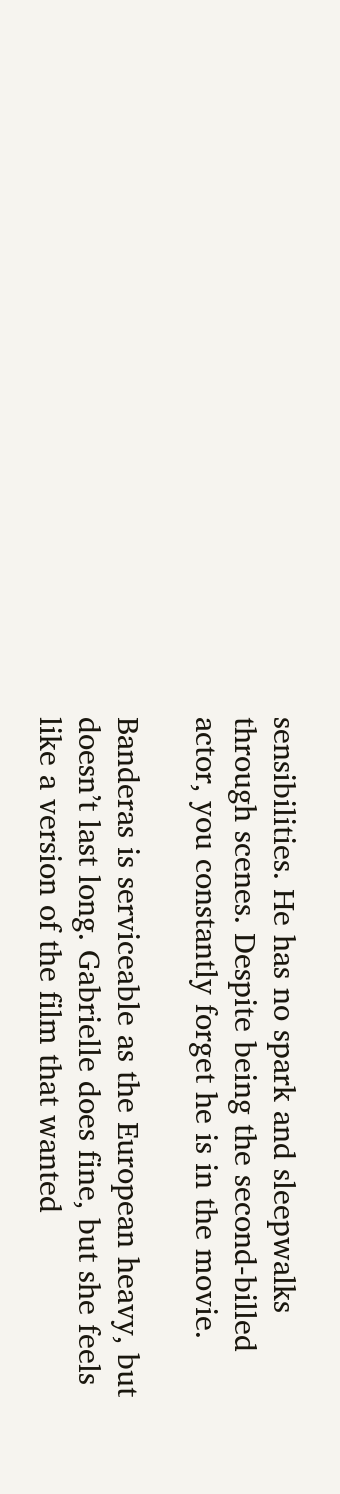sensibilities. He has no spark and sleepwalks through scenes. Despite being the second-billed actor, you constantly forget he is in the movie.

Banderas is serviceable as the European heavy, but doesn’t last long. Gabrielle does fine, but she feels like a version of the film that wanted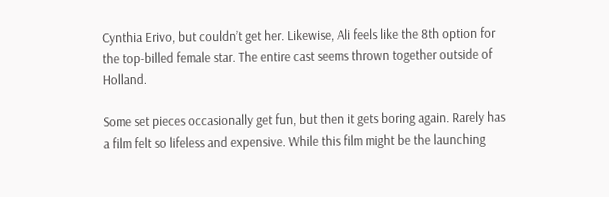Cynthia Erivo, but couldn’t get her. Likewise, Ali feels like the 8th option for the top-billed female star. The entire cast seems thrown together outside of Holland.

Some set pieces occasionally get fun, but then it gets boring again. Rarely has a film felt so lifeless and expensive. While this film might be the launching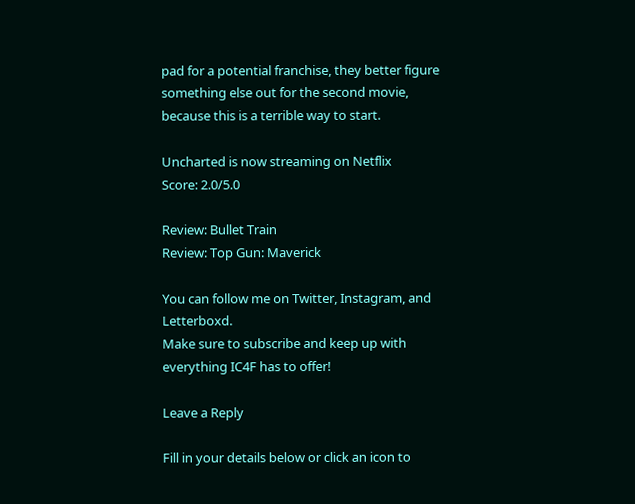pad for a potential franchise, they better figure something else out for the second movie, because this is a terrible way to start.

Uncharted is now streaming on Netflix
Score: 2.0/5.0

Review: Bullet Train
Review: Top Gun: Maverick

You can follow me on Twitter, Instagram, and Letterboxd.
Make sure to subscribe and keep up with everything IC4F has to offer!

Leave a Reply

Fill in your details below or click an icon to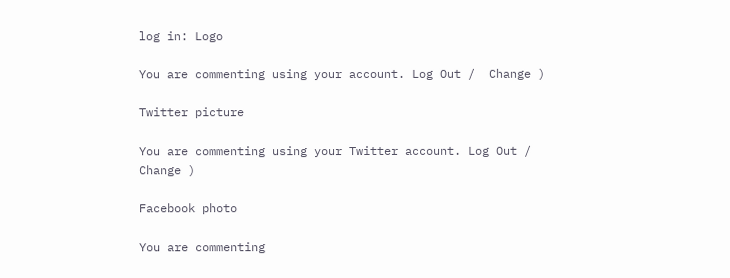log in: Logo

You are commenting using your account. Log Out /  Change )

Twitter picture

You are commenting using your Twitter account. Log Out /  Change )

Facebook photo

You are commenting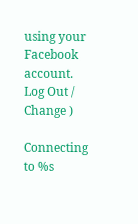using your Facebook account. Log Out /  Change )

Connecting to %s